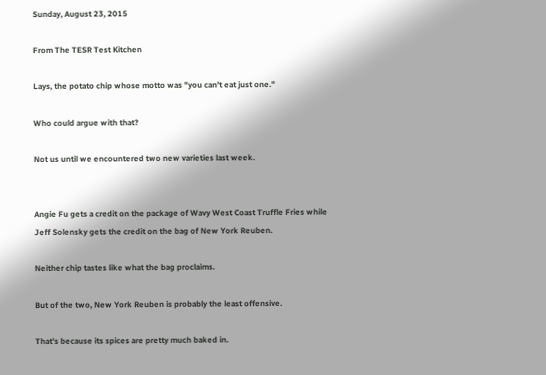Sunday, August 23, 2015

From The TESR Test Kitchen

Lays, the potato chip whose motto was "you can't eat just one."

Who could argue with that?

Not us until we encountered two new varieties last week.


Angie Fu gets a credit on the package of Wavy West Coast Truffle Fries while Jeff Solensky gets the credit on the bag of New York Reuben.

Neither chip tastes like what the bag proclaims.

But of the two, New York Reuben is probably the least offensive.

That's because its spices are pretty much baked in.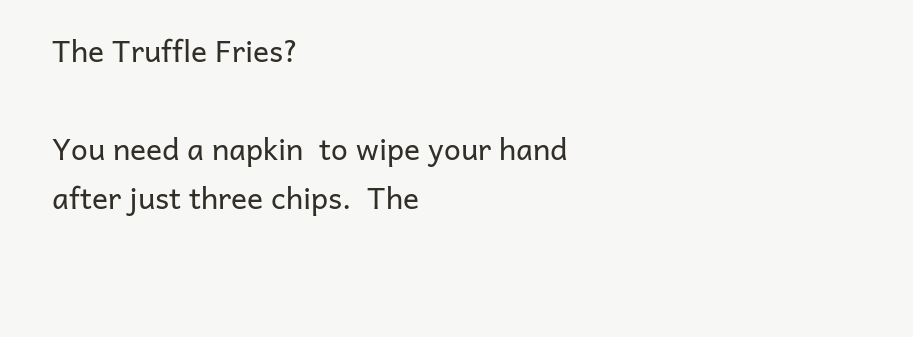The Truffle Fries?

You need a napkin  to wipe your hand after just three chips.  The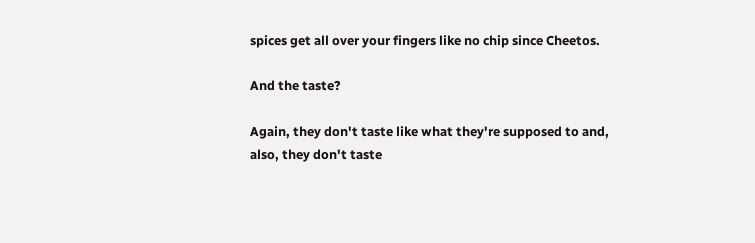spices get all over your fingers like no chip since Cheetos.

And the taste?

Again, they don't taste like what they're supposed to and, also, they don't taste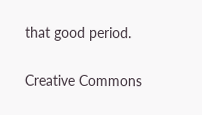that good period.

Creative Commons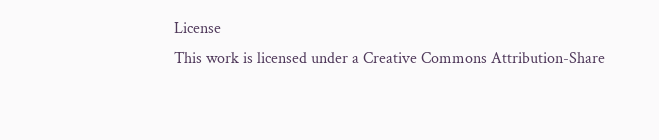License
This work is licensed under a Creative Commons Attribution-Share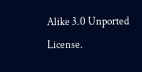Alike 3.0 Unported License.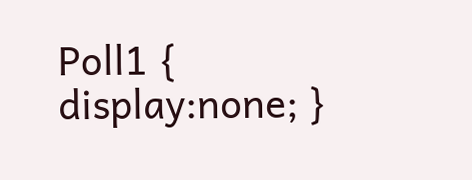Poll1 { display:none; }